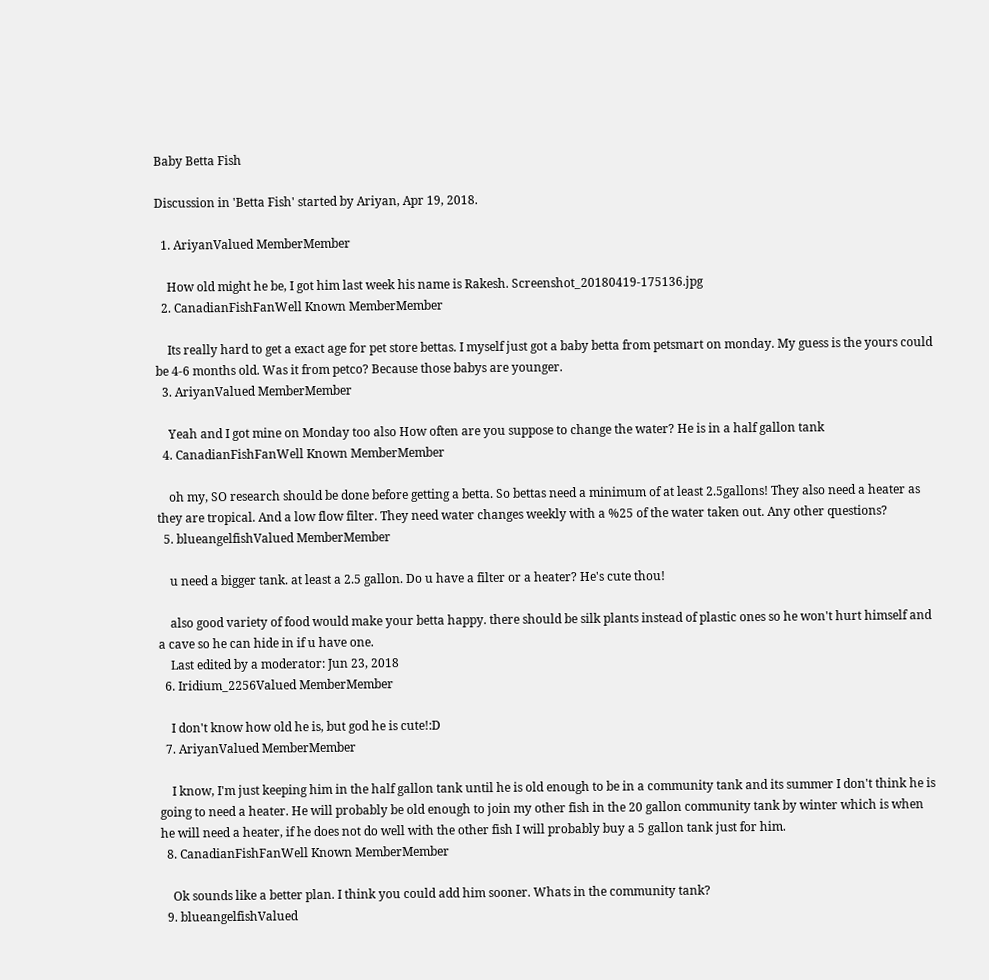Baby Betta Fish

Discussion in 'Betta Fish' started by Ariyan, Apr 19, 2018.

  1. AriyanValued MemberMember

    How old might he be, I got him last week his name is Rakesh. Screenshot_20180419-175136.jpg
  2. CanadianFishFanWell Known MemberMember

    Its really hard to get a exact age for pet store bettas. I myself just got a baby betta from petsmart on monday. My guess is the yours could be 4-6 months old. Was it from petco? Because those babys are younger.
  3. AriyanValued MemberMember

    Yeah and I got mine on Monday too also How often are you suppose to change the water? He is in a half gallon tank
  4. CanadianFishFanWell Known MemberMember

    oh my, SO research should be done before getting a betta. So bettas need a minimum of at least 2.5gallons! They also need a heater as they are tropical. And a low flow filter. They need water changes weekly with a %25 of the water taken out. Any other questions?
  5. blueangelfishValued MemberMember

    u need a bigger tank. at least a 2.5 gallon. Do u have a filter or a heater? He's cute thou!

    also good variety of food would make your betta happy. there should be silk plants instead of plastic ones so he won't hurt himself and a cave so he can hide in if u have one.
    Last edited by a moderator: Jun 23, 2018
  6. Iridium_2256Valued MemberMember

    I don't know how old he is, but god he is cute!:D
  7. AriyanValued MemberMember

    I know, I'm just keeping him in the half gallon tank until he is old enough to be in a community tank and its summer I don't think he is going to need a heater. He will probably be old enough to join my other fish in the 20 gallon community tank by winter which is when he will need a heater, if he does not do well with the other fish I will probably buy a 5 gallon tank just for him.
  8. CanadianFishFanWell Known MemberMember

    Ok sounds like a better plan. I think you could add him sooner. Whats in the community tank?
  9. blueangelfishValued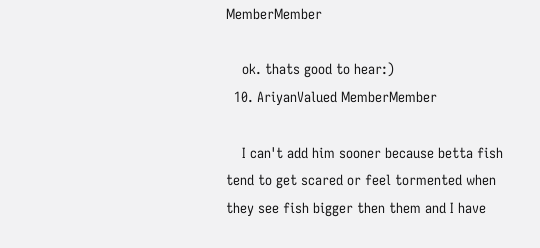MemberMember

    ok. thats good to hear:)
  10. AriyanValued MemberMember

    I can't add him sooner because betta fish tend to get scared or feel tormented when they see fish bigger then them and I have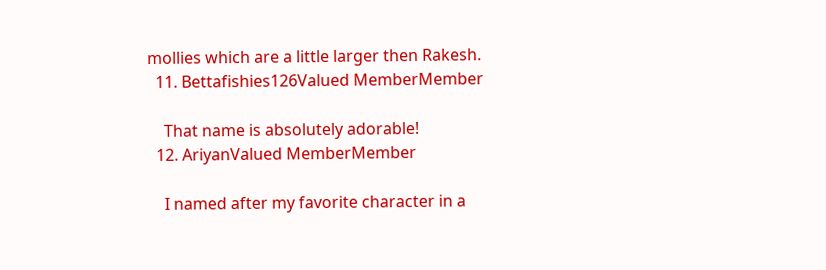mollies which are a little larger then Rakesh.
  11. Bettafishies126Valued MemberMember

    That name is absolutely adorable!
  12. AriyanValued MemberMember

    I named after my favorite character in a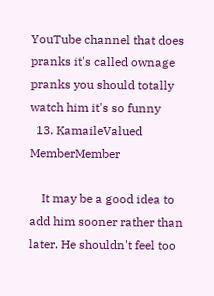YouTube channel that does pranks it's called ownage pranks you should totally watch him it's so funny
  13. KamaileValued MemberMember

    It may be a good idea to add him sooner rather than later. He shouldn't feel too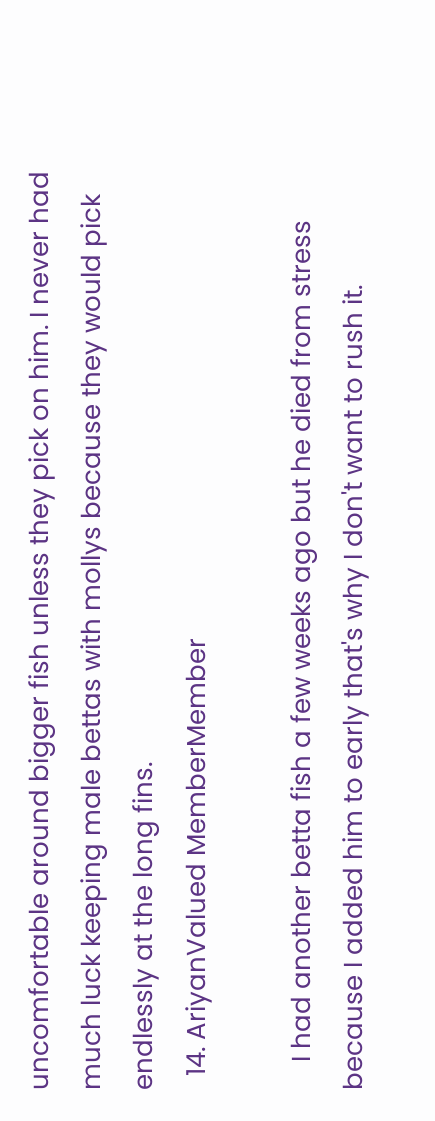uncomfortable around bigger fish unless they pick on him. I never had much luck keeping male bettas with mollys because they would pick endlessly at the long fins.
  14. AriyanValued MemberMember

    I had another betta fish a few weeks ago but he died from stress because I added him to early that's why I don't want to rush it.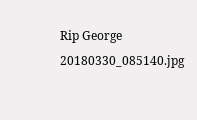Rip George 20180330_085140.jpg